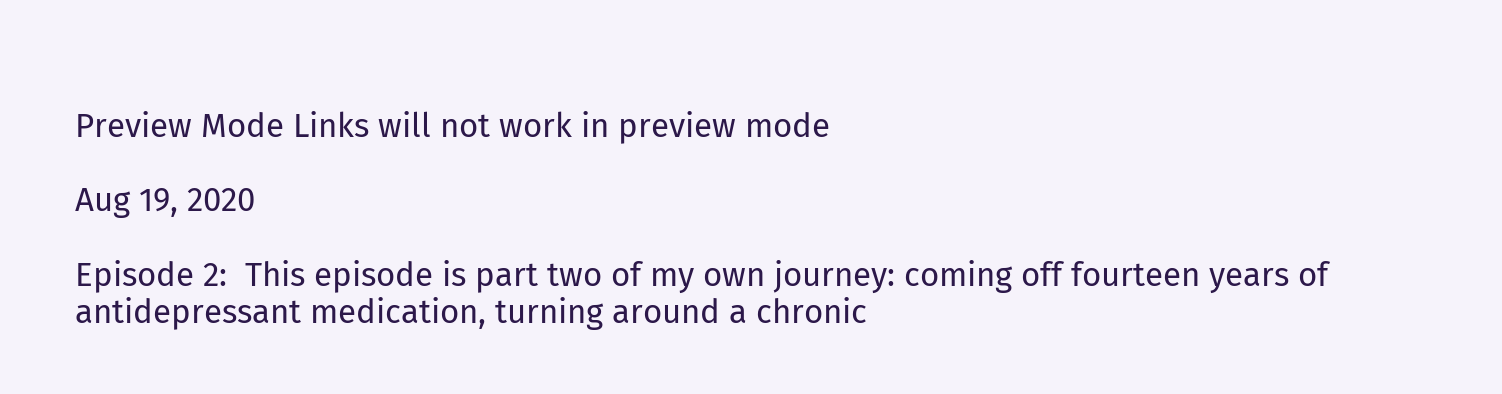Preview Mode Links will not work in preview mode

Aug 19, 2020

Episode 2:  This episode is part two of my own journey: coming off fourteen years of antidepressant medication, turning around a chronic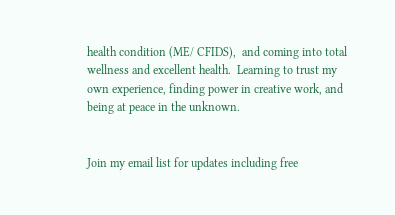health condition (ME/ CFIDS),  and coming into total wellness and excellent health.  Learning to trust my own experience, finding power in creative work, and being at peace in the unknown.


Join my email list for updates including free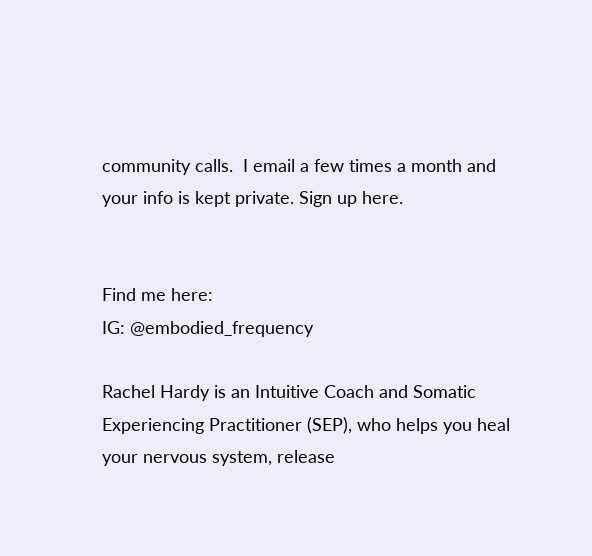community calls.  I email a few times a month and your info is kept private. Sign up here.


Find me here:
IG: @embodied_frequency

Rachel Hardy is an Intuitive Coach and Somatic Experiencing Practitioner (SEP), who helps you heal your nervous system, release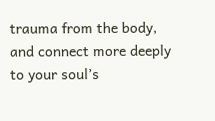trauma from the body, and connect more deeply to your soul’s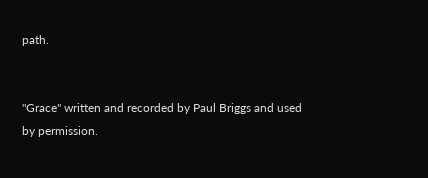path.


"Grace" written and recorded by Paul Briggs and used by permission.